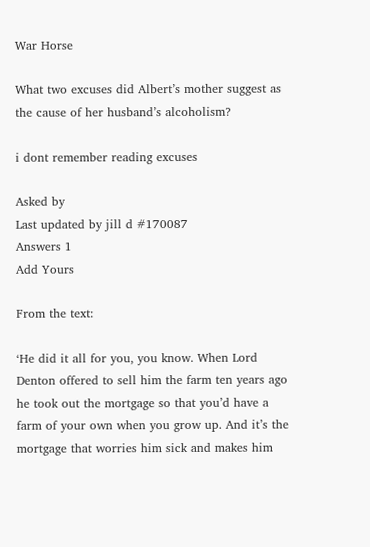War Horse

What two excuses did Albert’s mother suggest as the cause of her husband’s alcoholism?

i dont remember reading excuses

Asked by
Last updated by jill d #170087
Answers 1
Add Yours

From the text:

‘He did it all for you, you know. When Lord Denton offered to sell him the farm ten years ago he took out the mortgage so that you’d have a farm of your own when you grow up. And it’s the mortgage that worries him sick and makes him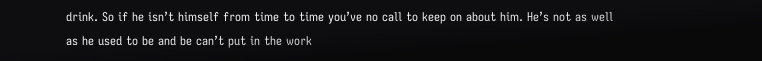drink. So if he isn’t himself from time to time you’ve no call to keep on about him. He’s not as well as he used to be and be can’t put in the work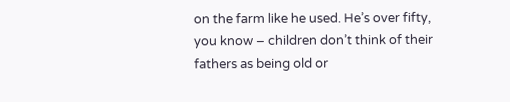on the farm like he used. He’s over fifty, you know – children don’t think of their fathers as being old or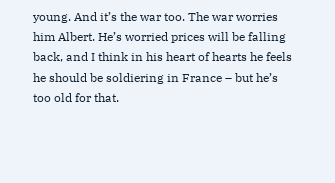young. And it’s the war too. The war worries him Albert. He’s worried prices will be falling back, and I think in his heart of hearts he feels he should be soldiering in France – but he’s too old for that.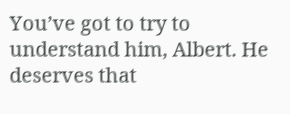You’ve got to try to understand him, Albert. He deserves that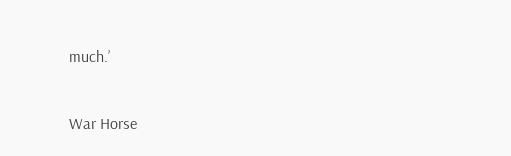much.’


War Horse